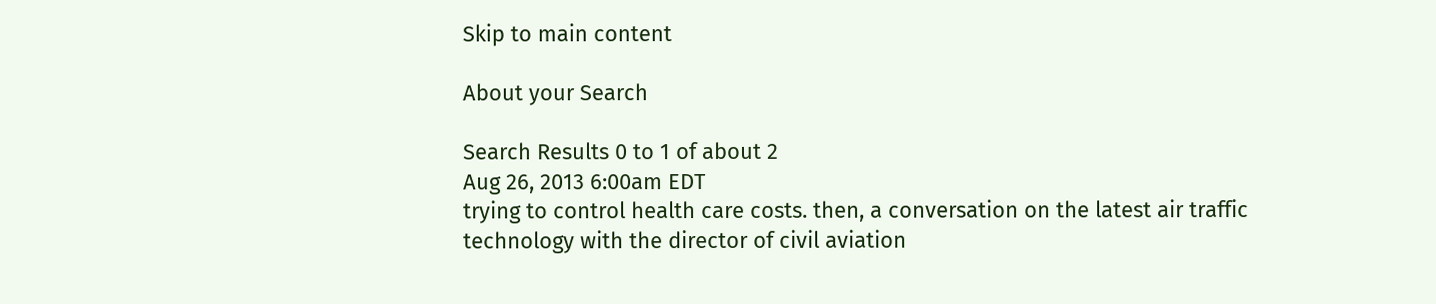Skip to main content

About your Search

Search Results 0 to 1 of about 2
Aug 26, 2013 6:00am EDT
trying to control health care costs. then, a conversation on the latest air traffic technology with the director of civil aviation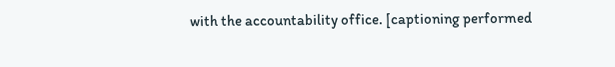with the accountability office. [captioning performed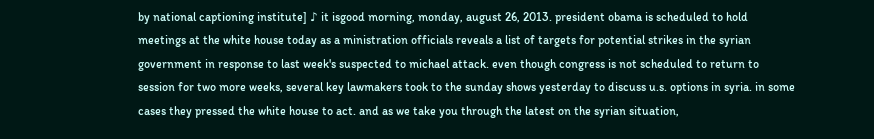by national captioning institute] ♪ it isgood morning, monday, august 26, 2013. president obama is scheduled to hold meetings at the white house today as a ministration officials reveals a list of targets for potential strikes in the syrian government in response to last week's suspected to michael attack. even though congress is not scheduled to return to session for two more weeks, several key lawmakers took to the sunday shows yesterday to discuss u.s. options in syria. in some cases they pressed the white house to act. and as we take you through the latest on the syrian situation,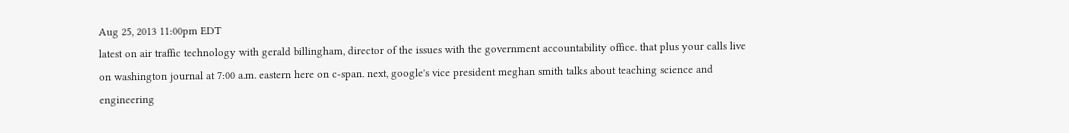Aug 25, 2013 11:00pm EDT
latest on air traffic technology with gerald billingham, director of the issues with the government accountability office. that plus your calls live on washington journal at 7:00 a.m. eastern here on c-span. next, google's vice president meghan smith talks about teaching science and engineering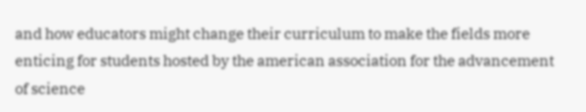and how educators might change their curriculum to make the fields more enticing for students hosted by the american association for the advancement of science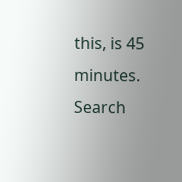this, is 45 minutes.
Search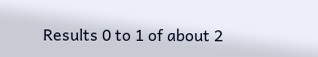Results 0 to 1 of about 2